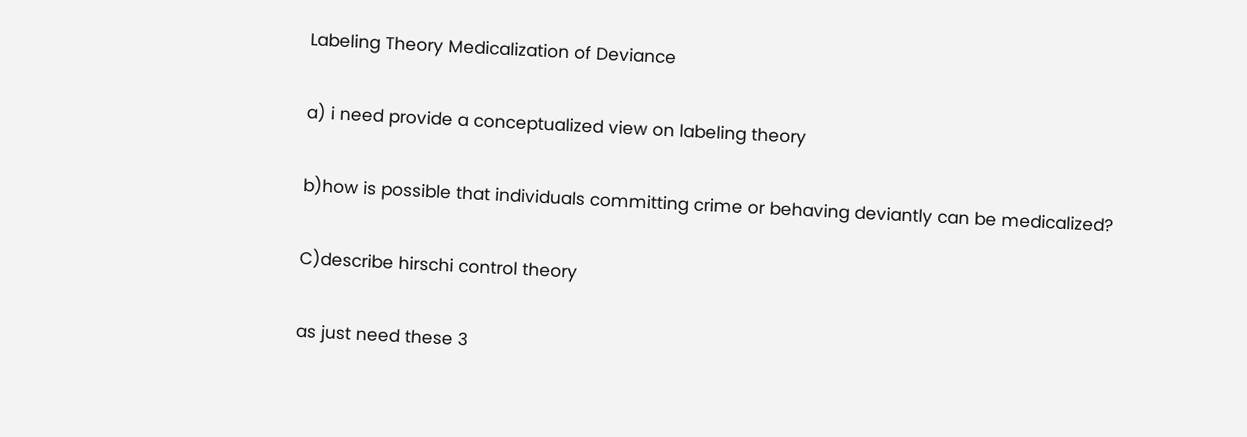Labeling Theory Medicalization of Deviance

a) i need provide a conceptualized view on labeling theory

b)how is possible that individuals committing crime or behaving deviantly can be medicalized?

C)describe hirschi control theory

as just need these 3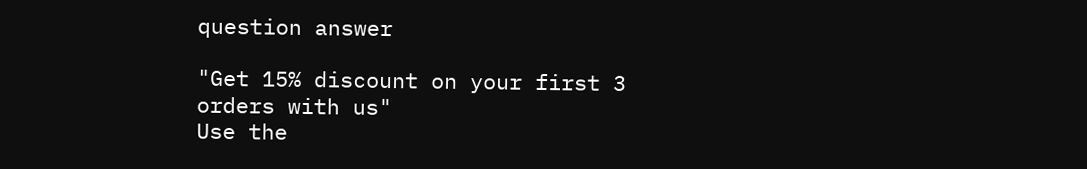question answer

"Get 15% discount on your first 3 orders with us"
Use the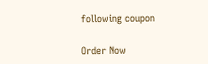following coupon

Order Now